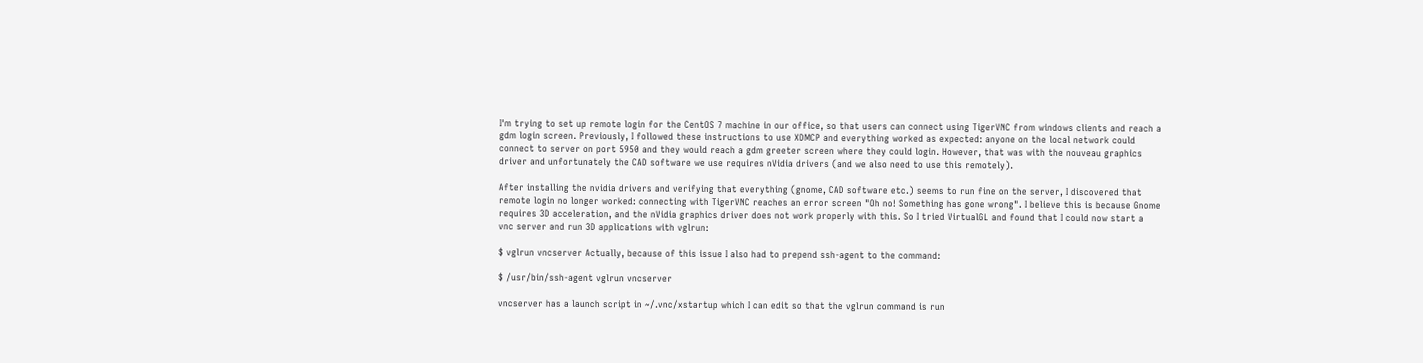I'm trying to set up remote login for the CentOS 7 machine in our office, so that users can connect using TigerVNC from windows clients and reach a gdm login screen. Previously, I followed these instructions to use XDMCP and everything worked as expected: anyone on the local network could connect to server on port 5950 and they would reach a gdm greeter screen where they could login. However, that was with the nouveau graphics driver and unfortunately the CAD software we use requires nVidia drivers (and we also need to use this remotely).

After installing the nvidia drivers and verifying that everything (gnome, CAD software etc.) seems to run fine on the server, I discovered that remote login no longer worked: connecting with TigerVNC reaches an error screen "Oh no! Something has gone wrong". I believe this is because Gnome requires 3D acceleration, and the nVidia graphics driver does not work properly with this. So I tried VirtualGL and found that I could now start a vnc server and run 3D applications with vglrun:

$ vglrun vncserver Actually, because of this issue I also had to prepend ssh-agent to the command:

$ /usr/bin/ssh-agent vglrun vncserver

vncserver has a launch script in ~/.vnc/xstartup which I can edit so that the vglrun command is run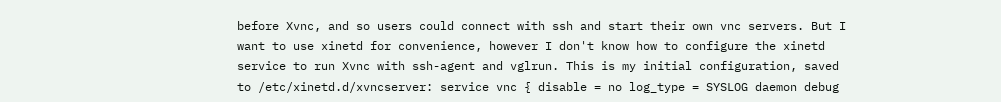before Xvnc, and so users could connect with ssh and start their own vnc servers. But I want to use xinetd for convenience, however I don't know how to configure the xinetd service to run Xvnc with ssh-agent and vglrun. This is my initial configuration, saved to /etc/xinetd.d/xvncserver: service vnc { disable = no log_type = SYSLOG daemon debug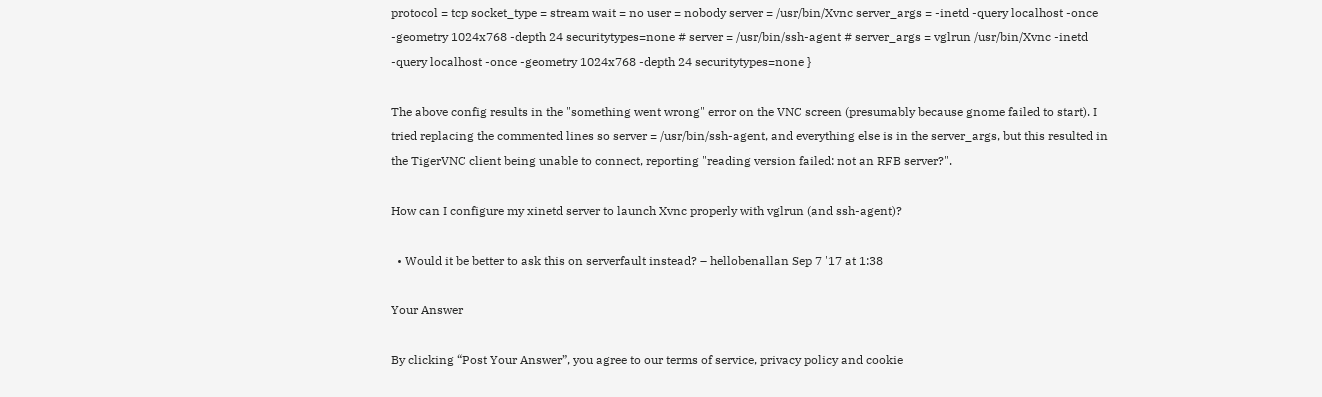protocol = tcp socket_type = stream wait = no user = nobody server = /usr/bin/Xvnc server_args = -inetd -query localhost -once -geometry 1024x768 -depth 24 securitytypes=none # server = /usr/bin/ssh-agent # server_args = vglrun /usr/bin/Xvnc -inetd -query localhost -once -geometry 1024x768 -depth 24 securitytypes=none }

The above config results in the "something went wrong" error on the VNC screen (presumably because gnome failed to start). I tried replacing the commented lines so server = /usr/bin/ssh-agent, and everything else is in the server_args, but this resulted in the TigerVNC client being unable to connect, reporting "reading version failed: not an RFB server?".

How can I configure my xinetd server to launch Xvnc properly with vglrun (and ssh-agent)?

  • Would it be better to ask this on serverfault instead? – hellobenallan Sep 7 '17 at 1:38

Your Answer

By clicking “Post Your Answer”, you agree to our terms of service, privacy policy and cookie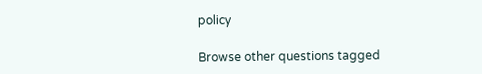policy

Browse other questions tagged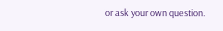or ask your own question.